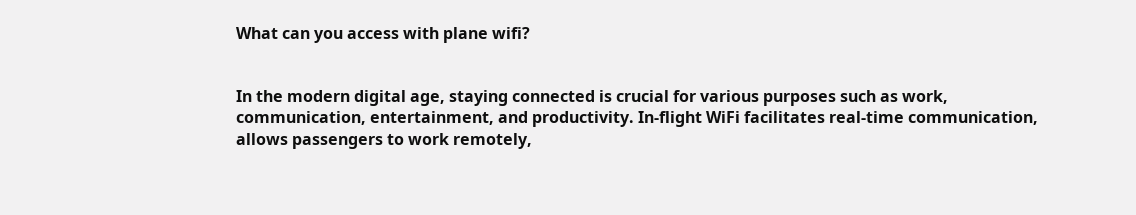What can you access with plane wifi?


In the modern digital age, staying connected is crucial for various purposes such as work, communication, entertainment, and productivity. In-flight WiFi facilitates real-time communication, allows passengers to work remotely,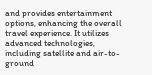and provides entertainment options, enhancing the overall travel experience. It utilizes advanced technologies, including satellite and air-to-ground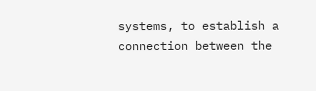systems, to establish a connection between the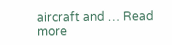aircraft and … Read more